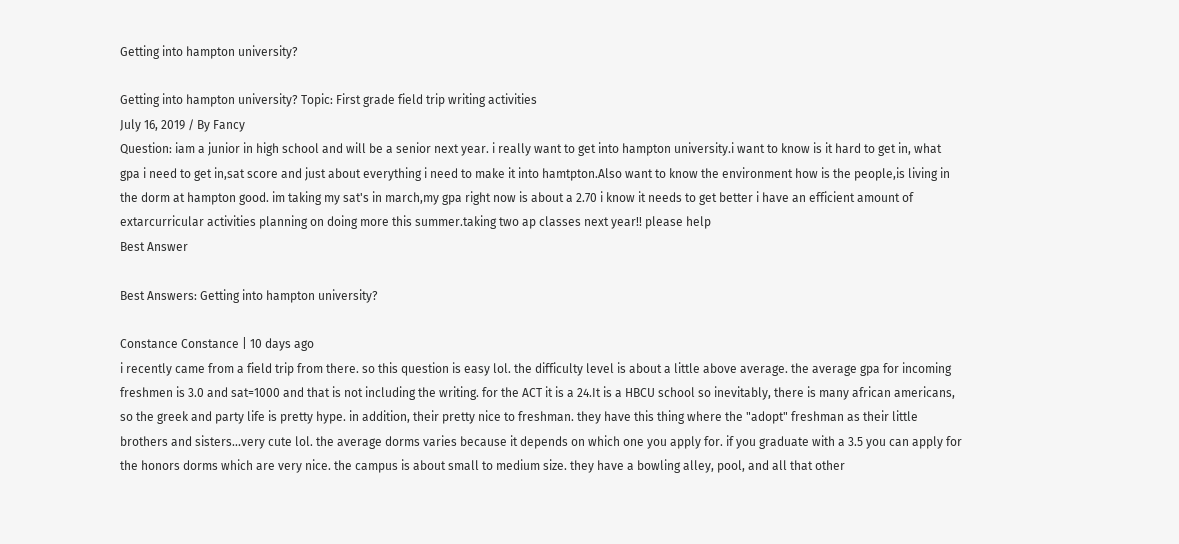Getting into hampton university?

Getting into hampton university? Topic: First grade field trip writing activities
July 16, 2019 / By Fancy
Question: iam a junior in high school and will be a senior next year. i really want to get into hampton university.i want to know is it hard to get in, what gpa i need to get in,sat score and just about everything i need to make it into hamtpton.Also want to know the environment how is the people,is living in the dorm at hampton good. im taking my sat's in march,my gpa right now is about a 2.70 i know it needs to get better i have an efficient amount of extarcurricular activities planning on doing more this summer.taking two ap classes next year!! please help
Best Answer

Best Answers: Getting into hampton university?

Constance Constance | 10 days ago
i recently came from a field trip from there. so this question is easy lol. the difficulty level is about a little above average. the average gpa for incoming freshmen is 3.0 and sat=1000 and that is not including the writing. for the ACT it is a 24.It is a HBCU school so inevitably, there is many african americans, so the greek and party life is pretty hype. in addition, their pretty nice to freshman. they have this thing where the "adopt" freshman as their little brothers and sisters...very cute lol. the average dorms varies because it depends on which one you apply for. if you graduate with a 3.5 you can apply for the honors dorms which are very nice. the campus is about small to medium size. they have a bowling alley, pool, and all that other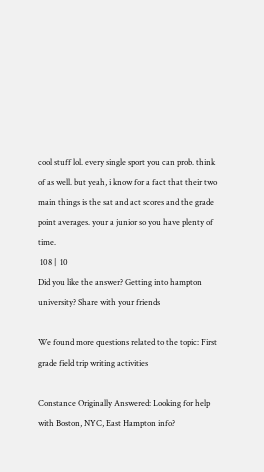cool stuff lol. every single sport you can prob. think of as well. but yeah, i know for a fact that their two main things is the sat and act scores and the grade point averages. your a junior so you have plenty of time.
 108 |  10
Did you like the answer? Getting into hampton university? Share with your friends

We found more questions related to the topic: First grade field trip writing activities

Constance Originally Answered: Looking for help with Boston, NYC, East Hampton info?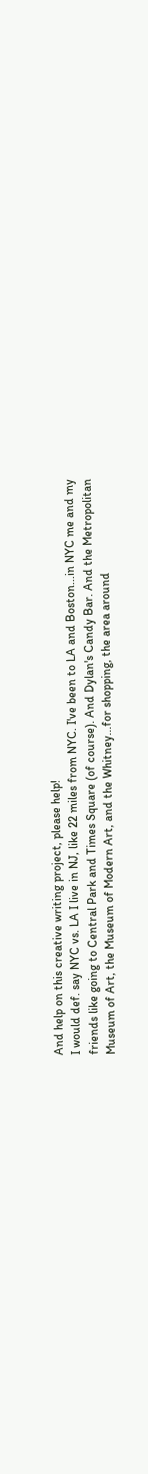And help on this creative writing project, please help!
I would def. say NYC vs. LA I live in NJ, like 22 miles from NYC. I've been to LA and Boston...in NYC me and my friends like going to Central Park and Times Square (of course). And Dylan's Candy Bar. And the Metropolitan Museum of Art, the Museum of Modern Art, and the Whitney...for shopping, the area around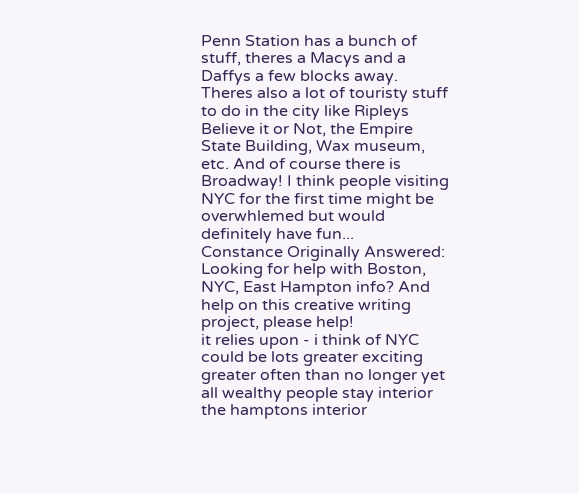Penn Station has a bunch of stuff, theres a Macys and a Daffys a few blocks away. Theres also a lot of touristy stuff to do in the city like Ripleys Believe it or Not, the Empire State Building, Wax museum, etc. And of course there is Broadway! I think people visiting NYC for the first time might be overwhlemed but would definitely have fun...
Constance Originally Answered: Looking for help with Boston, NYC, East Hampton info? And help on this creative writing project, please help!
it relies upon - i think of NYC could be lots greater exciting greater often than no longer yet all wealthy people stay interior the hamptons interior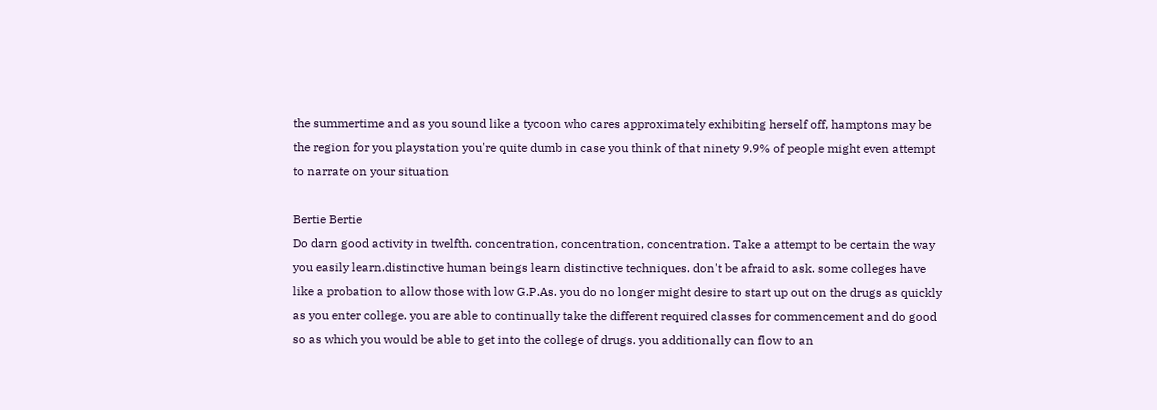the summertime and as you sound like a tycoon who cares approximately exhibiting herself off, hamptons may be the region for you playstation you're quite dumb in case you think of that ninety 9.9% of people might even attempt to narrate on your situation

Bertie Bertie
Do darn good activity in twelfth. concentration, concentration, concentration. Take a attempt to be certain the way you easily learn.distinctive human beings learn distinctive techniques. don't be afraid to ask. some colleges have like a probation to allow those with low G.P.As. you do no longer might desire to start up out on the drugs as quickly as you enter college. you are able to continually take the different required classes for commencement and do good so as which you would be able to get into the college of drugs. you additionally can flow to an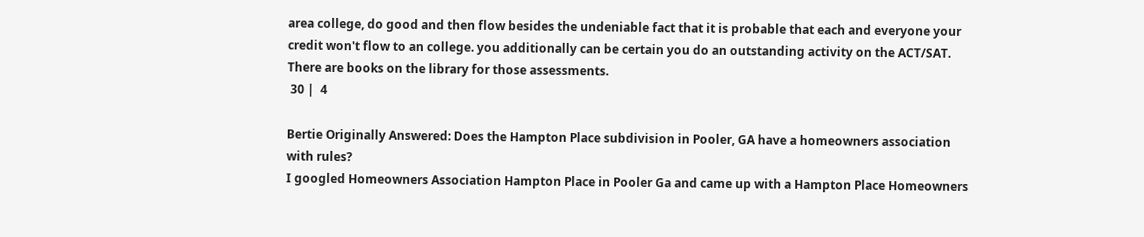area college, do good and then flow besides the undeniable fact that it is probable that each and everyone your credit won't flow to an college. you additionally can be certain you do an outstanding activity on the ACT/SAT. There are books on the library for those assessments.
 30 |  4

Bertie Originally Answered: Does the Hampton Place subdivision in Pooler, GA have a homeowners association with rules?
I googled Homeowners Association Hampton Place in Pooler Ga and came up with a Hampton Place Homeowners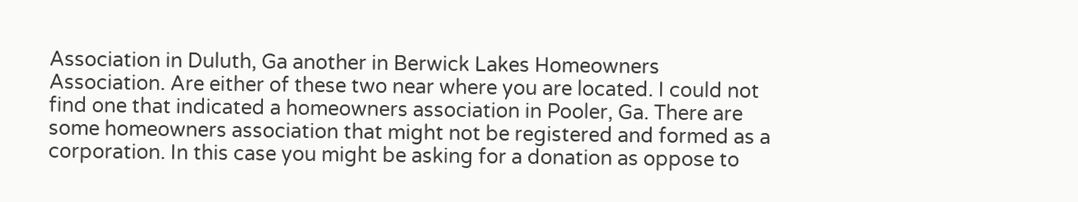Association in Duluth, Ga another in Berwick Lakes Homeowners Association. Are either of these two near where you are located. I could not find one that indicated a homeowners association in Pooler, Ga. There are some homeowners association that might not be registered and formed as a corporation. In this case you might be asking for a donation as oppose to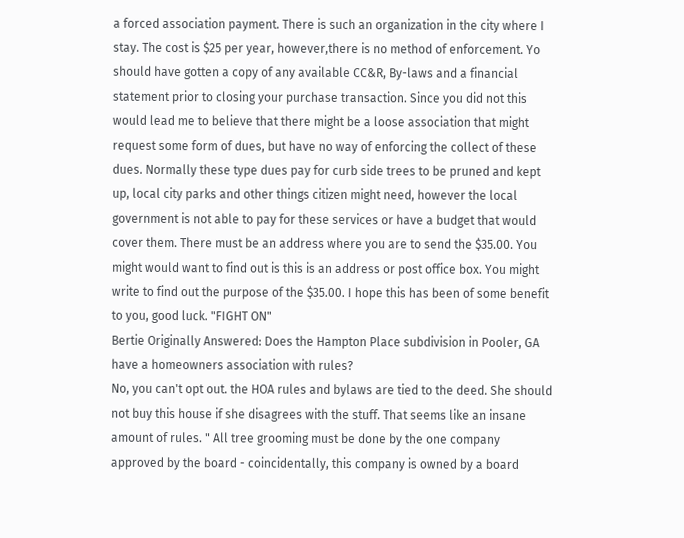a forced association payment. There is such an organization in the city where I stay. The cost is $25 per year, however,there is no method of enforcement. Yo should have gotten a copy of any available CC&R, By-laws and a financial statement prior to closing your purchase transaction. Since you did not this would lead me to believe that there might be a loose association that might request some form of dues, but have no way of enforcing the collect of these dues. Normally these type dues pay for curb side trees to be pruned and kept up, local city parks and other things citizen might need, however the local government is not able to pay for these services or have a budget that would cover them. There must be an address where you are to send the $35.00. You might would want to find out is this is an address or post office box. You might write to find out the purpose of the $35.00. I hope this has been of some benefit to you, good luck. "FIGHT ON"
Bertie Originally Answered: Does the Hampton Place subdivision in Pooler, GA have a homeowners association with rules?
No, you can't opt out. the HOA rules and bylaws are tied to the deed. She should not buy this house if she disagrees with the stuff. That seems like an insane amount of rules. " All tree grooming must be done by the one company approved by the board - coincidentally, this company is owned by a board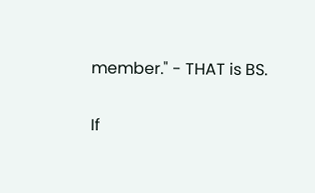member." - THAT is BS.

If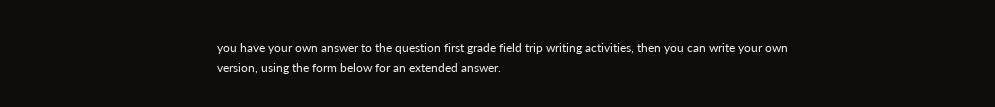you have your own answer to the question first grade field trip writing activities, then you can write your own version, using the form below for an extended answer.